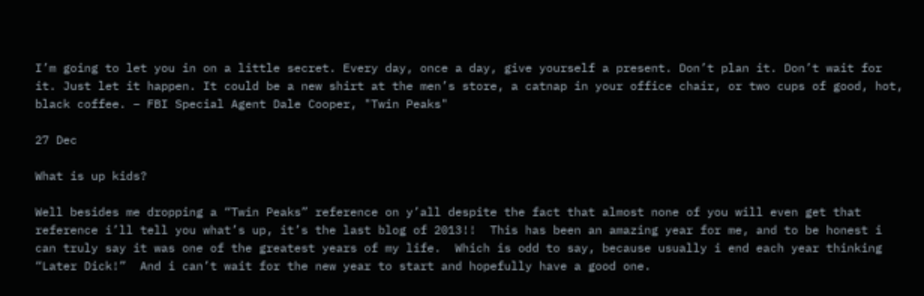I’m going to let you in on a little secret. Every day, once a day, give yourself a present. Don’t plan it. Don’t wait for it. Just let it happen. It could be a new shirt at the men’s store, a catnap in your office chair, or two cups of good, hot, black coffee. – FBI Special Agent Dale Cooper, "Twin Peaks"

27 Dec

What is up kids?

Well besides me dropping a “Twin Peaks” reference on y’all despite the fact that almost none of you will even get that reference i’ll tell you what’s up, it’s the last blog of 2013!!  This has been an amazing year for me, and to be honest i can truly say it was one of the greatest years of my life.  Which is odd to say, because usually i end each year thinking “Later Dick!”  And i can’t wait for the new year to start and hopefully have a good one.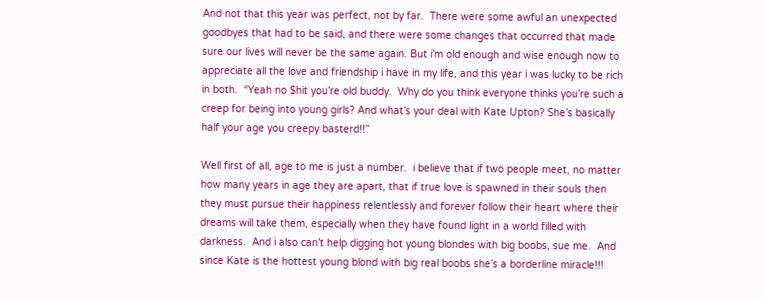And not that this year was perfect, not by far.  There were some awful an unexpected goodbyes that had to be said, and there were some changes that occurred that made sure our lives will never be the same again. But i’m old enough and wise enough now to appreciate all the love and friendship i have in my life, and this year i was lucky to be rich in both.  “Yeah no $hit you’re old buddy.  Why do you think everyone thinks you’re such a creep for being into young girls? And what’s your deal with Kate Upton? She’s basically half your age you creepy basterd!!”

Well first of all, age to me is just a number.  i believe that if two people meet, no matter how many years in age they are apart, that if true love is spawned in their souls then they must pursue their happiness relentlessly and forever follow their heart where their dreams will take them, especially when they have found light in a world filled with darkness.  And i also can’t help digging hot young blondes with big boobs, sue me.  And since Kate is the hottest young blond with big real boobs she’s a borderline miracle!!!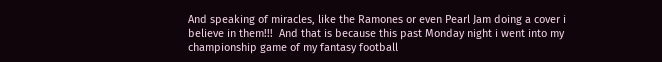And speaking of miracles, like the Ramones or even Pearl Jam doing a cover i believe in them!!!  And that is because this past Monday night i went into my championship game of my fantasy football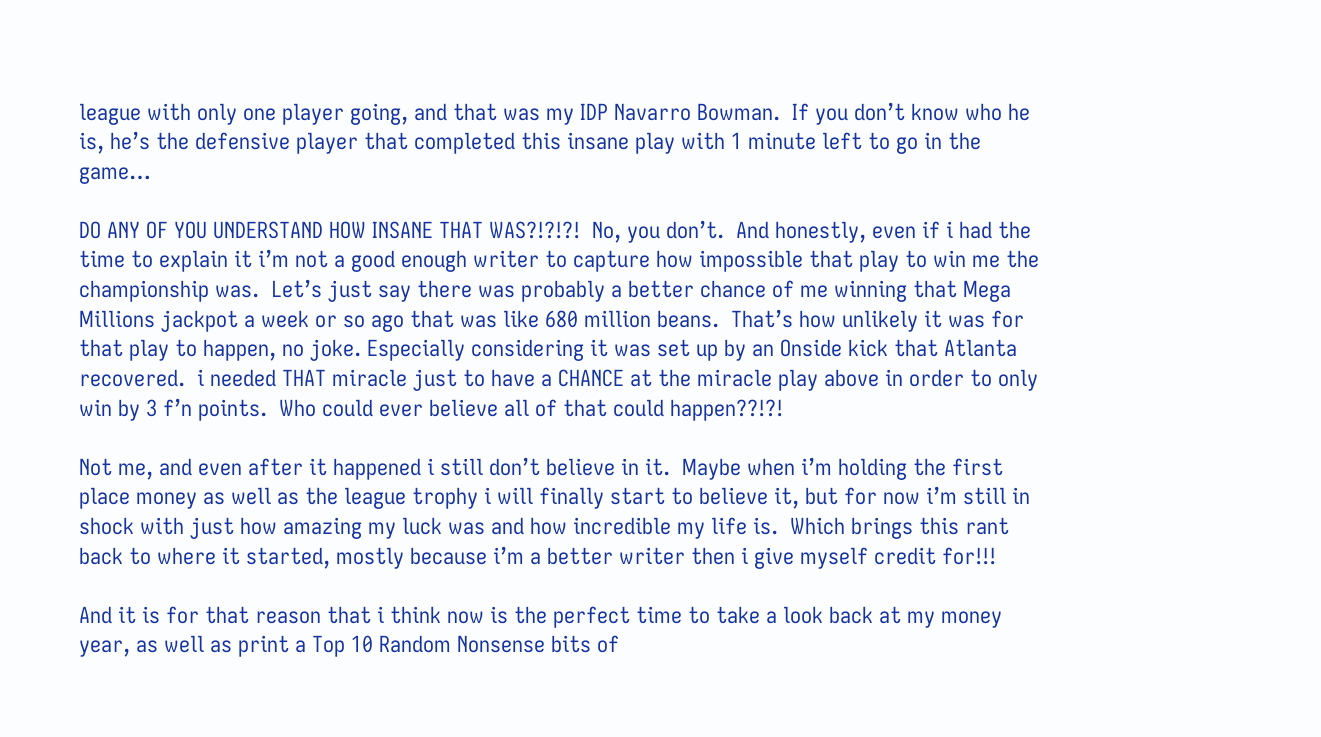league with only one player going, and that was my IDP Navarro Bowman.  If you don’t know who he is, he’s the defensive player that completed this insane play with 1 minute left to go in the game…

DO ANY OF YOU UNDERSTAND HOW INSANE THAT WAS?!?!?!  No, you don’t.  And honestly, even if i had the time to explain it i’m not a good enough writer to capture how impossible that play to win me the championship was.  Let’s just say there was probably a better chance of me winning that Mega Millions jackpot a week or so ago that was like 680 million beans.  That’s how unlikely it was for that play to happen, no joke. Especially considering it was set up by an Onside kick that Atlanta recovered.  i needed THAT miracle just to have a CHANCE at the miracle play above in order to only win by 3 f’n points.  Who could ever believe all of that could happen??!?!

Not me, and even after it happened i still don’t believe in it.  Maybe when i’m holding the first place money as well as the league trophy i will finally start to believe it, but for now i’m still in shock with just how amazing my luck was and how incredible my life is.  Which brings this rant back to where it started, mostly because i’m a better writer then i give myself credit for!!!

And it is for that reason that i think now is the perfect time to take a look back at my money year, as well as print a Top 10 Random Nonsense bits of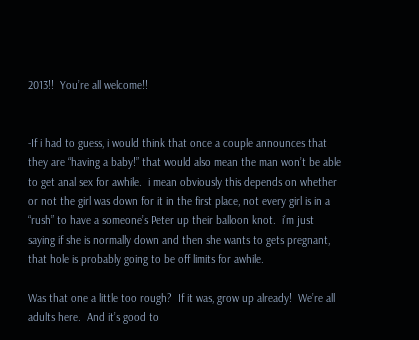2013!!  You’re all welcome!!


-If i had to guess, i would think that once a couple announces that they are “having a baby!” that would also mean the man won’t be able to get anal sex for awhile.  i mean obviously this depends on whether or not the girl was down for it in the first place, not every girl is in a “rush” to have a someone’s Peter up their balloon knot.  i’m just saying if she is normally down and then she wants to gets pregnant, that hole is probably going to be off limits for awhile.

Was that one a little too rough?  If it was, grow up already!  We’re all adults here.  And it’s good to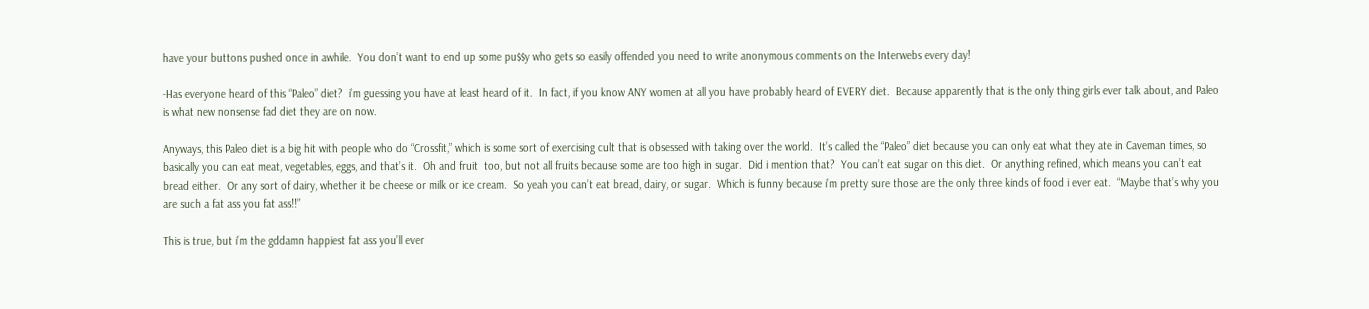have your buttons pushed once in awhile.  You don’t want to end up some pu$$y who gets so easily offended you need to write anonymous comments on the Interwebs every day!

-Has everyone heard of this “Paleo” diet?  i’m guessing you have at least heard of it.  In fact, if you know ANY women at all you have probably heard of EVERY diet.  Because apparently that is the only thing girls ever talk about, and Paleo is what new nonsense fad diet they are on now.

Anyways, this Paleo diet is a big hit with people who do “Crossfit,” which is some sort of exercising cult that is obsessed with taking over the world.  It’s called the “Paleo” diet because you can only eat what they ate in Caveman times, so basically you can eat meat, vegetables, eggs, and that’s it.  Oh and fruit  too, but not all fruits because some are too high in sugar.  Did i mention that?  You can’t eat sugar on this diet.  Or anything refined, which means you can’t eat bread either.  Or any sort of dairy, whether it be cheese or milk or ice cream.  So yeah you can’t eat bread, dairy, or sugar.  Which is funny because i’m pretty sure those are the only three kinds of food i ever eat.  “Maybe that’s why you are such a fat ass you fat ass!!”

This is true, but i’m the gddamn happiest fat ass you’ll ever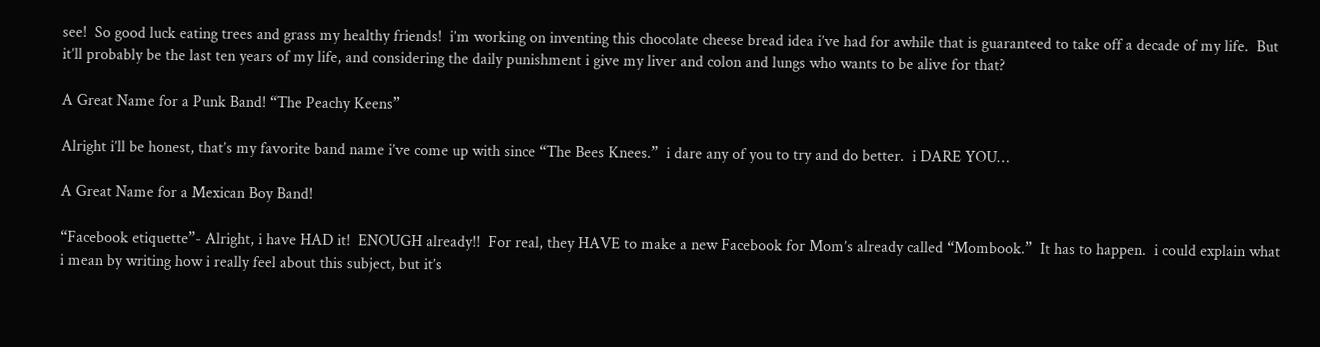see!  So good luck eating trees and grass my healthy friends!  i’m working on inventing this chocolate cheese bread idea i’ve had for awhile that is guaranteed to take off a decade of my life.  But it’ll probably be the last ten years of my life, and considering the daily punishment i give my liver and colon and lungs who wants to be alive for that?

A Great Name for a Punk Band! “The Peachy Keens”

Alright i’ll be honest, that’s my favorite band name i’ve come up with since “The Bees Knees.”  i dare any of you to try and do better.  i DARE YOU…

A Great Name for a Mexican Boy Band!

“Facebook etiquette”- Alright, i have HAD it!  ENOUGH already!!  For real, they HAVE to make a new Facebook for Mom’s already called “Mombook.”  It has to happen.  i could explain what i mean by writing how i really feel about this subject, but it’s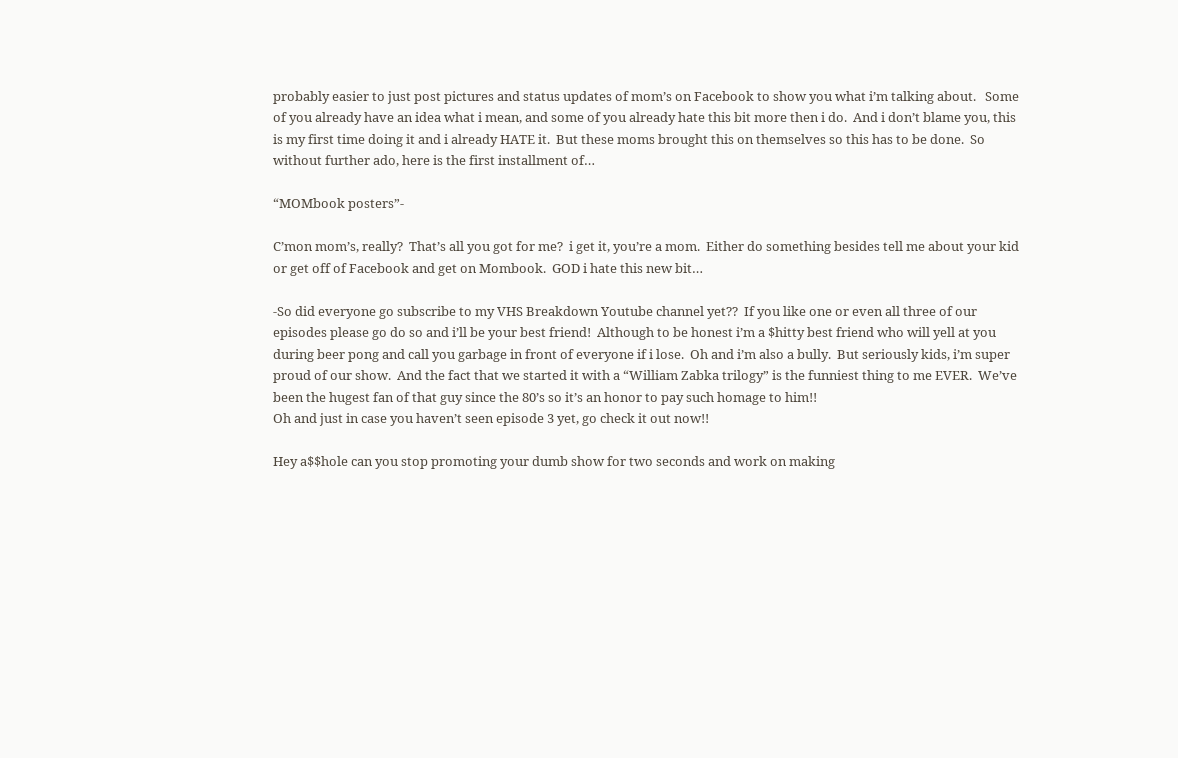probably easier to just post pictures and status updates of mom’s on Facebook to show you what i’m talking about.   Some of you already have an idea what i mean, and some of you already hate this bit more then i do.  And i don’t blame you, this is my first time doing it and i already HATE it.  But these moms brought this on themselves so this has to be done.  So without further ado, here is the first installment of…

“MOMbook posters”-

C’mon mom’s, really?  That’s all you got for me?  i get it, you’re a mom.  Either do something besides tell me about your kid or get off of Facebook and get on Mombook.  GOD i hate this new bit…

-So did everyone go subscribe to my VHS Breakdown Youtube channel yet??  If you like one or even all three of our episodes please go do so and i’ll be your best friend!  Although to be honest i’m a $hitty best friend who will yell at you during beer pong and call you garbage in front of everyone if i lose.  Oh and i’m also a bully.  But seriously kids, i’m super proud of our show.  And the fact that we started it with a “William Zabka trilogy” is the funniest thing to me EVER.  We’ve been the hugest fan of that guy since the 80’s so it’s an honor to pay such homage to him!!
Oh and just in case you haven’t seen episode 3 yet, go check it out now!!

Hey a$$hole can you stop promoting your dumb show for two seconds and work on making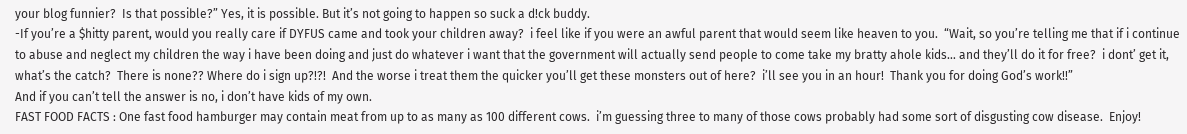your blog funnier?  Is that possible?” Yes, it is possible. But it’s not going to happen so suck a d!ck buddy.
-If you’re a $hitty parent, would you really care if DYFUS came and took your children away?  i feel like if you were an awful parent that would seem like heaven to you.  “Wait, so you’re telling me that if i continue to abuse and neglect my children the way i have been doing and just do whatever i want that the government will actually send people to come take my bratty ahole kids… and they’ll do it for free?  i dont’ get it, what’s the catch?  There is none?? Where do i sign up?!?!  And the worse i treat them the quicker you’ll get these monsters out of here?  i’ll see you in an hour!  Thank you for doing God’s work!!”
And if you can’t tell the answer is no, i don’t have kids of my own.
FAST FOOD FACTS : One fast food hamburger may contain meat from up to as many as 100 different cows.  i’m guessing three to many of those cows probably had some sort of disgusting cow disease.  Enjoy!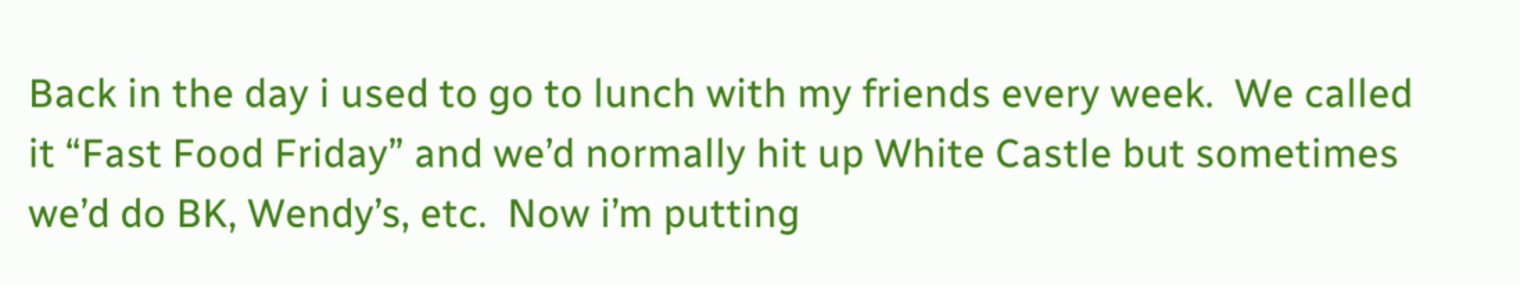Back in the day i used to go to lunch with my friends every week.  We called it “Fast Food Friday” and we’d normally hit up White Castle but sometimes we’d do BK, Wendy’s, etc.  Now i’m putting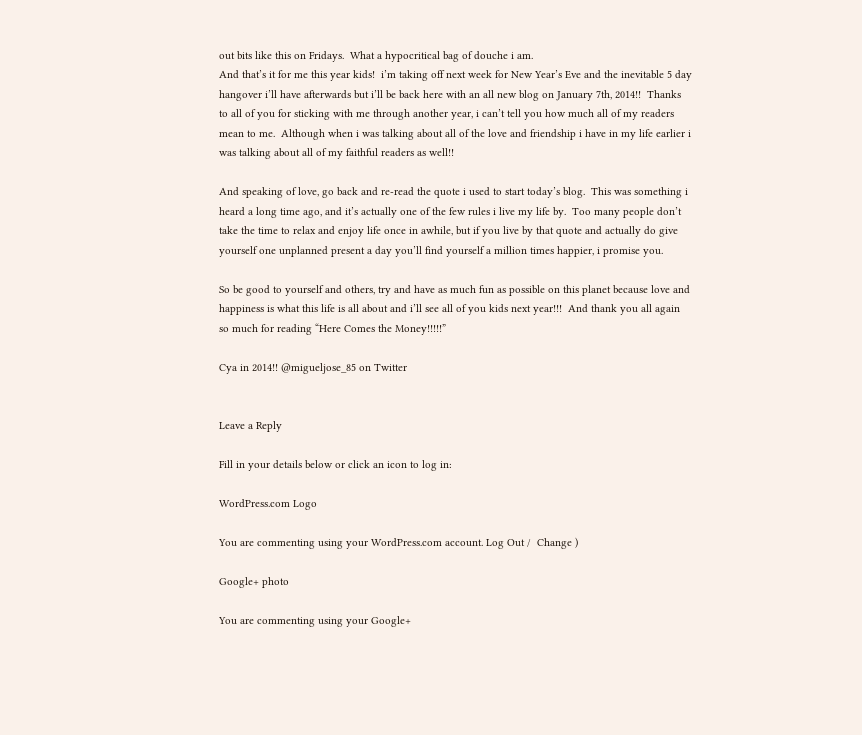out bits like this on Fridays.  What a hypocritical bag of douche i am.
And that’s it for me this year kids!  i’m taking off next week for New Year’s Eve and the inevitable 5 day hangover i’ll have afterwards but i’ll be back here with an all new blog on January 7th, 2014!!  Thanks to all of you for sticking with me through another year, i can’t tell you how much all of my readers mean to me.  Although when i was talking about all of the love and friendship i have in my life earlier i was talking about all of my faithful readers as well!!

And speaking of love, go back and re-read the quote i used to start today’s blog.  This was something i heard a long time ago, and it’s actually one of the few rules i live my life by.  Too many people don’t take the time to relax and enjoy life once in awhile, but if you live by that quote and actually do give yourself one unplanned present a day you’ll find yourself a million times happier, i promise you.

So be good to yourself and others, try and have as much fun as possible on this planet because love and happiness is what this life is all about and i’ll see all of you kids next year!!!  And thank you all again so much for reading “Here Comes the Money!!!!!”

Cya in 2014!! @migueljose_85 on Twitter


Leave a Reply

Fill in your details below or click an icon to log in:

WordPress.com Logo

You are commenting using your WordPress.com account. Log Out /  Change )

Google+ photo

You are commenting using your Google+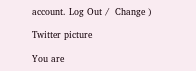account. Log Out /  Change )

Twitter picture

You are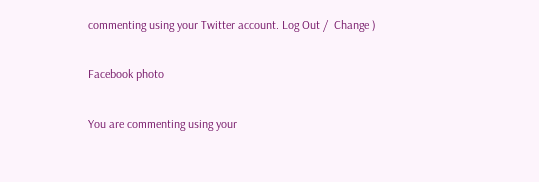commenting using your Twitter account. Log Out /  Change )

Facebook photo

You are commenting using your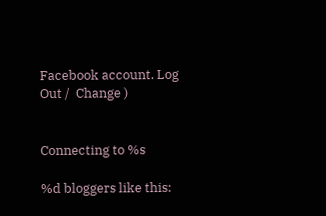Facebook account. Log Out /  Change )


Connecting to %s

%d bloggers like this: